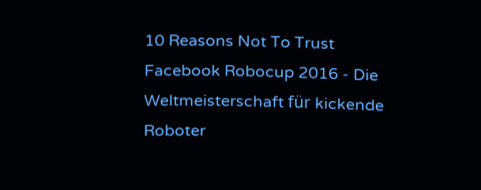10 Reasons Not To Trust Facebook Robocup 2016 - Die Weltmeisterschaft für kickende Roboter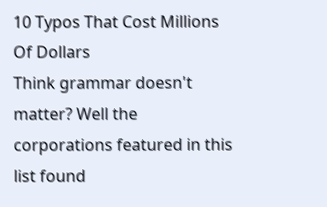10 Typos That Cost Millions Of Dollars
Think grammar doesn't matter? Well the corporations featured in this list found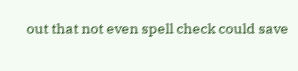out that not even spell check could save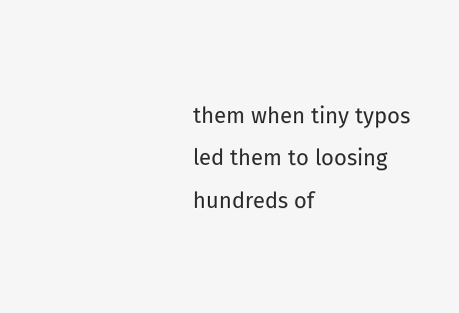them when tiny typos led them to loosing hundreds of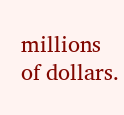millions of dollars.